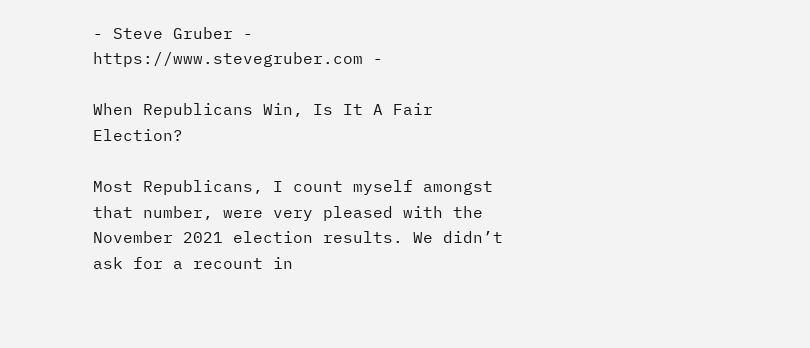- Steve Gruber - https://www.stevegruber.com -

When Republicans Win, Is It A Fair Election?

Most Republicans, I count myself amongst that number, were very pleased with the November 2021 election results. We didn’t ask for a recount in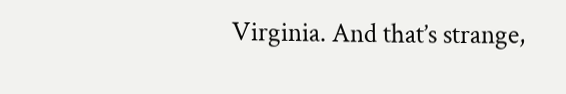Virginia. And that’s strange,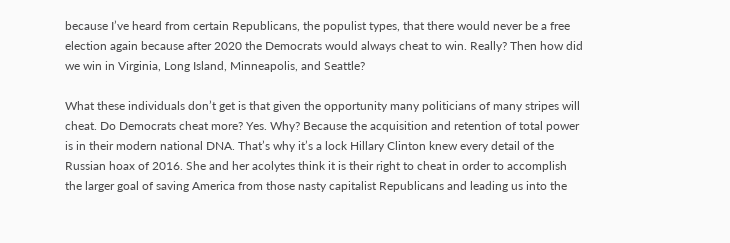because I’ve heard from certain Republicans, the populist types, that there would never be a free election again because after 2020 the Democrats would always cheat to win. Really? Then how did we win in Virginia, Long Island, Minneapolis, and Seattle?

What these individuals don’t get is that given the opportunity many politicians of many stripes will cheat. Do Democrats cheat more? Yes. Why? Because the acquisition and retention of total power is in their modern national DNA. That’s why it’s a lock Hillary Clinton knew every detail of the Russian hoax of 2016. She and her acolytes think it is their right to cheat in order to accomplish the larger goal of saving America from those nasty capitalist Republicans and leading us into the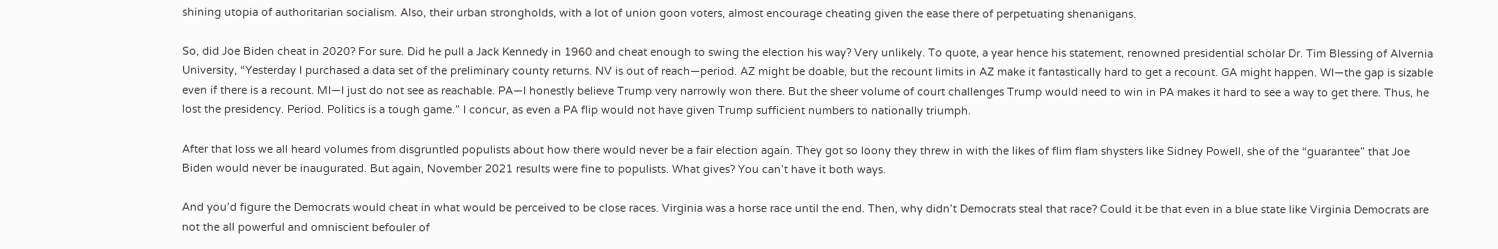shining utopia of authoritarian socialism. Also, their urban strongholds, with a lot of union goon voters, almost encourage cheating given the ease there of perpetuating shenanigans.

So, did Joe Biden cheat in 2020? For sure. Did he pull a Jack Kennedy in 1960 and cheat enough to swing the election his way? Very unlikely. To quote, a year hence his statement, renowned presidential scholar Dr. Tim Blessing of Alvernia University, “Yesterday I purchased a data set of the preliminary county returns. NV is out of reach—period. AZ might be doable, but the recount limits in AZ make it fantastically hard to get a recount. GA might happen. WI—the gap is sizable even if there is a recount. MI—I just do not see as reachable. PA—I honestly believe Trump very narrowly won there. But the sheer volume of court challenges Trump would need to win in PA makes it hard to see a way to get there. Thus, he lost the presidency. Period. Politics is a tough game.” I concur, as even a PA flip would not have given Trump sufficient numbers to nationally triumph.

After that loss we all heard volumes from disgruntled populists about how there would never be a fair election again. They got so loony they threw in with the likes of flim flam shysters like Sidney Powell, she of the “guarantee” that Joe Biden would never be inaugurated. But again, November 2021 results were fine to populists. What gives? You can’t have it both ways.

And you’d figure the Democrats would cheat in what would be perceived to be close races. Virginia was a horse race until the end. Then, why didn’t Democrats steal that race? Could it be that even in a blue state like Virginia Democrats are not the all powerful and omniscient befouler of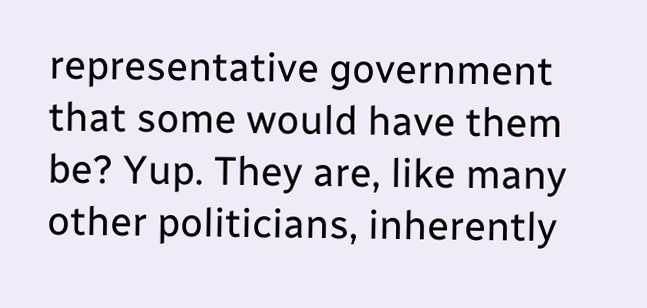representative government that some would have them be? Yup. They are, like many other politicians, inherently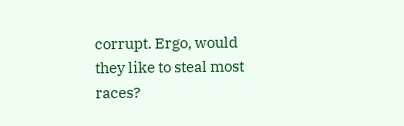corrupt. Ergo, would they like to steal most races?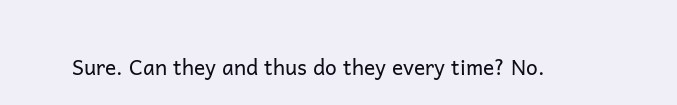Sure. Can they and thus do they every time? No.